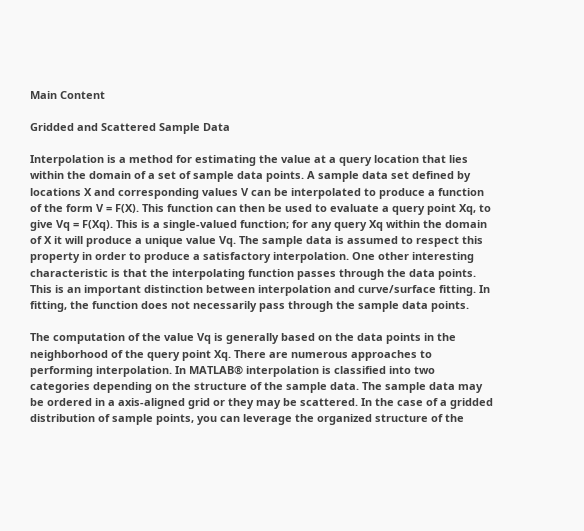Main Content

Gridded and Scattered Sample Data

Interpolation is a method for estimating the value at a query location that lies within the domain of a set of sample data points. A sample data set defined by locations X and corresponding values V can be interpolated to produce a function of the form V = F(X). This function can then be used to evaluate a query point Xq, to give Vq = F(Xq). This is a single-valued function; for any query Xq within the domain of X it will produce a unique value Vq. The sample data is assumed to respect this property in order to produce a satisfactory interpolation. One other interesting characteristic is that the interpolating function passes through the data points. This is an important distinction between interpolation and curve/surface fitting. In fitting, the function does not necessarily pass through the sample data points.

The computation of the value Vq is generally based on the data points in the neighborhood of the query point Xq. There are numerous approaches to performing interpolation. In MATLAB® interpolation is classified into two categories depending on the structure of the sample data. The sample data may be ordered in a axis-aligned grid or they may be scattered. In the case of a gridded distribution of sample points, you can leverage the organized structure of the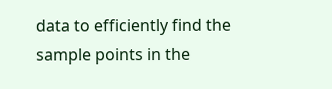data to efficiently find the sample points in the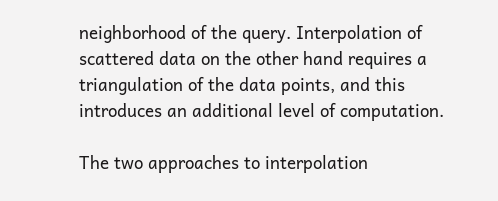neighborhood of the query. Interpolation of scattered data on the other hand requires a triangulation of the data points, and this introduces an additional level of computation.

The two approaches to interpolation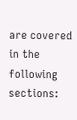are covered in the following sections: